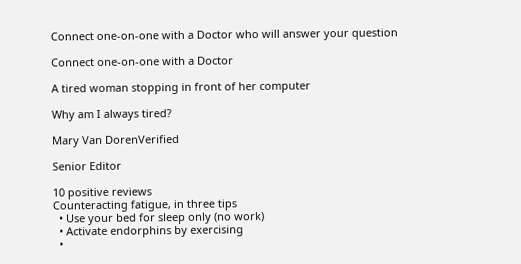Connect one-on-one with a Doctor who will answer your question

Connect one-on-one with a Doctor

A tired woman stopping in front of her computer

Why am I always tired?

Mary Van DorenVerified

Senior Editor

10 positive reviews
Counteracting fatigue, in three tips
  • Use your bed for sleep only (no work)
  • Activate endorphins by exercising
  •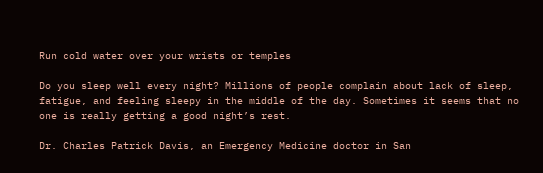Run cold water over your wrists or temples

Do you sleep well every night? Millions of people complain about lack of sleep, fatigue, and feeling sleepy in the middle of the day. Sometimes it seems that no one is really getting a good night’s rest.

Dr. Charles Patrick Davis, an Emergency Medicine doctor in San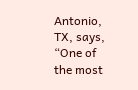Antonio, TX, says, “One of the most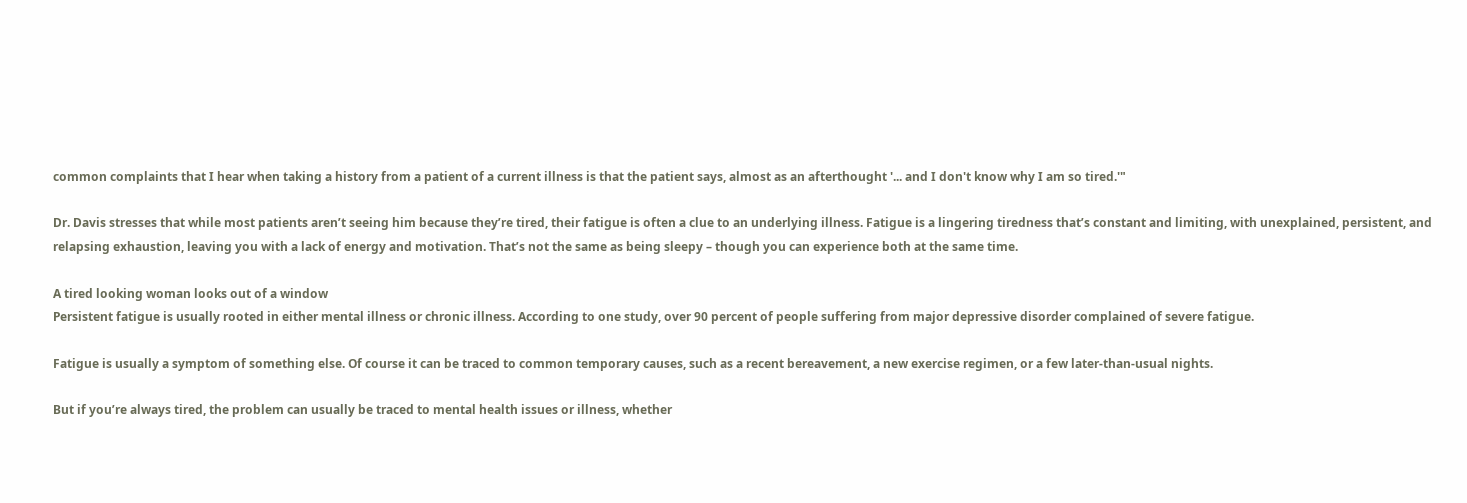common complaints that I hear when taking a history from a patient of a current illness is that the patient says, almost as an afterthought '... and I don't know why I am so tired.'"

Dr. Davis stresses that while most patients aren’t seeing him because they’re tired, their fatigue is often a clue to an underlying illness. Fatigue is a lingering tiredness that’s constant and limiting, with unexplained, persistent, and relapsing exhaustion, leaving you with a lack of energy and motivation. That’s not the same as being sleepy – though you can experience both at the same time.

A tired looking woman looks out of a window
Persistent fatigue is usually rooted in either mental illness or chronic illness. According to one study, over 90 percent of people suffering from major depressive disorder complained of severe fatigue.

Fatigue is usually a symptom of something else. Of course it can be traced to common temporary causes, such as a recent bereavement, a new exercise regimen, or a few later-than-usual nights.

But if you’re always tired, the problem can usually be traced to mental health issues or illness, whether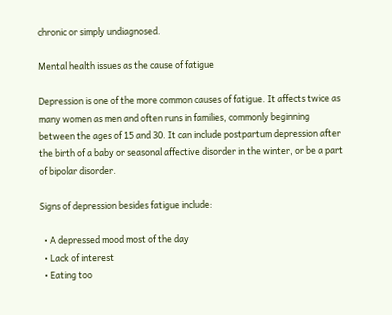chronic or simply undiagnosed.

Mental health issues as the cause of fatigue

Depression is one of the more common causes of fatigue. It affects twice as many women as men and often runs in families, commonly beginning between the ages of 15 and 30. It can include postpartum depression after the birth of a baby or seasonal affective disorder in the winter, or be a part of bipolar disorder.

Signs of depression besides fatigue include:

  • A depressed mood most of the day
  • Lack of interest
  • Eating too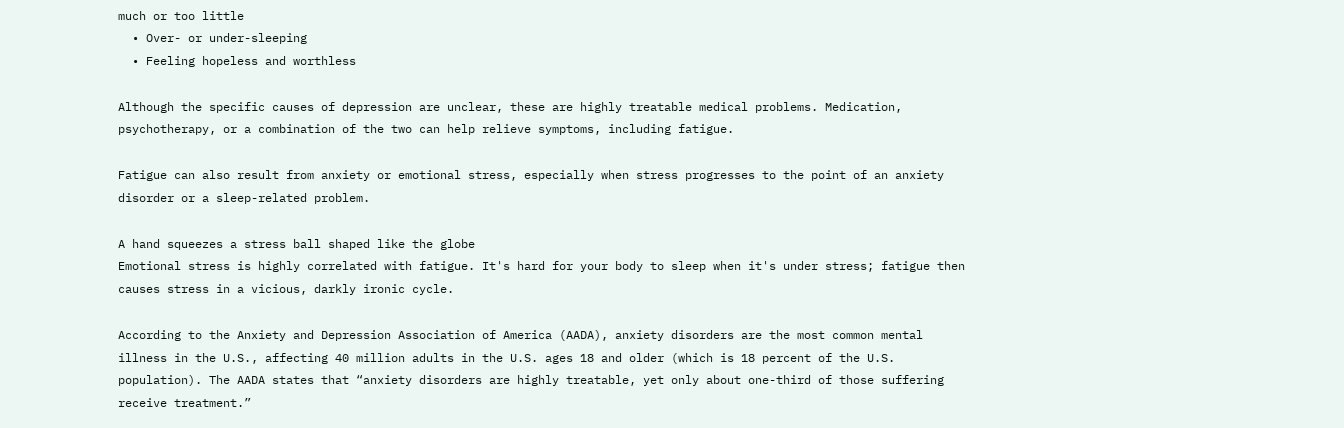much or too little
  • Over- or under-sleeping
  • Feeling hopeless and worthless

Although the specific causes of depression are unclear, these are highly treatable medical problems. Medication, psychotherapy, or a combination of the two can help relieve symptoms, including fatigue.

Fatigue can also result from anxiety or emotional stress, especially when stress progresses to the point of an anxiety disorder or a sleep-related problem.

A hand squeezes a stress ball shaped like the globe
Emotional stress is highly correlated with fatigue. It's hard for your body to sleep when it's under stress; fatigue then causes stress in a vicious, darkly ironic cycle.

According to the Anxiety and Depression Association of America (AADA), anxiety disorders are the most common mental illness in the U.S., affecting 40 million adults in the U.S. ages 18 and older (which is 18 percent of the U.S. population). The AADA states that “anxiety disorders are highly treatable, yet only about one-third of those suffering receive treatment.”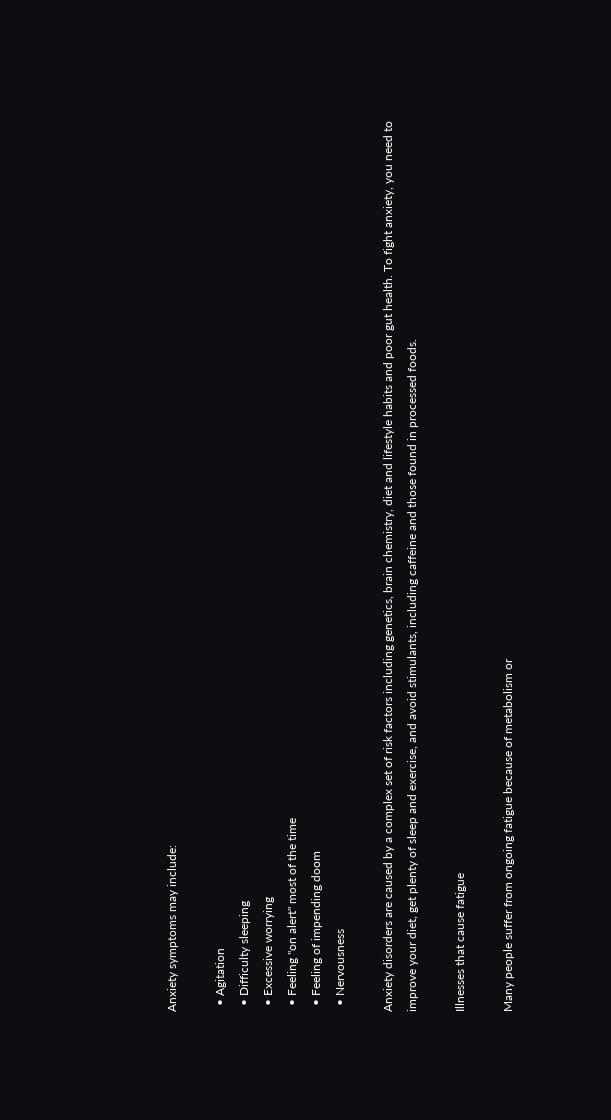Anxiety symptoms may include:

  • Agitation
  • Difficulty sleeping
  • Excessive worrying
  • Feeling "on alert" most of the time
  • Feeling of impending doom
  • Nervousness

Anxiety disorders are caused by a complex set of risk factors including genetics, brain chemistry, diet and lifestyle habits and poor gut health. To fight anxiety, you need to improve your diet, get plenty of sleep and exercise, and avoid stimulants, including caffeine and those found in processed foods.

Illnesses that cause fatigue

Many people suffer from ongoing fatigue because of metabolism or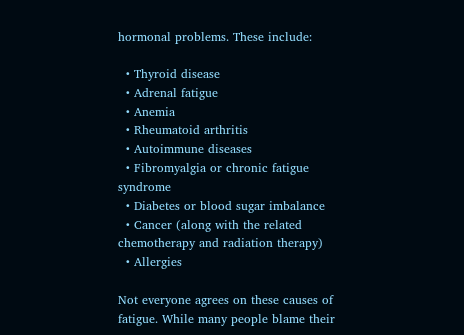hormonal problems. These include:

  • Thyroid disease
  • Adrenal fatigue
  • Anemia
  • Rheumatoid arthritis
  • Autoimmune diseases
  • Fibromyalgia or chronic fatigue syndrome
  • Diabetes or blood sugar imbalance
  • Cancer (along with the related chemotherapy and radiation therapy)
  • Allergies

Not everyone agrees on these causes of fatigue. While many people blame their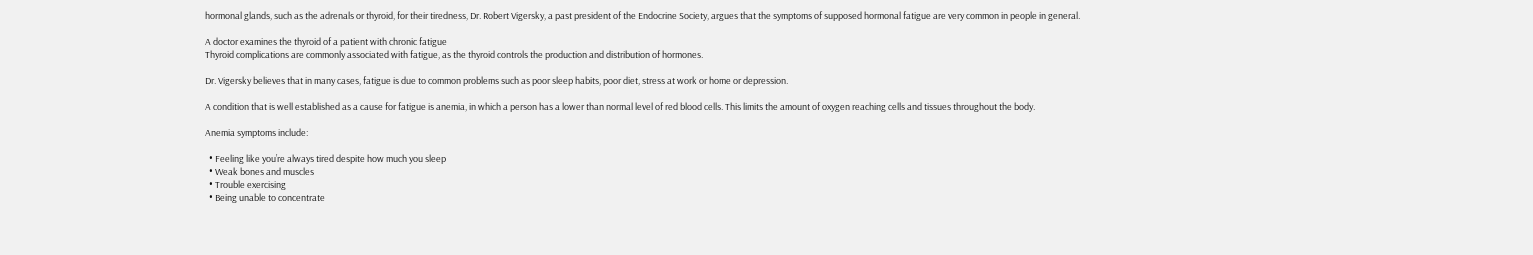hormonal glands, such as the adrenals or thyroid, for their tiredness, Dr. Robert Vigersky, a past president of the Endocrine Society, argues that the symptoms of supposed hormonal fatigue are very common in people in general.

A doctor examines the thyroid of a patient with chronic fatigue
Thyroid complications are commonly associated with fatigue, as the thyroid controls the production and distribution of hormones.

Dr. Vigersky believes that in many cases, fatigue is due to common problems such as poor sleep habits, poor diet, stress at work or home or depression.

A condition that is well established as a cause for fatigue is anemia, in which a person has a lower than normal level of red blood cells. This limits the amount of oxygen reaching cells and tissues throughout the body.

Anemia symptoms include:

  • Feeling like you’re always tired despite how much you sleep
  • Weak bones and muscles
  • Trouble exercising
  • Being unable to concentrate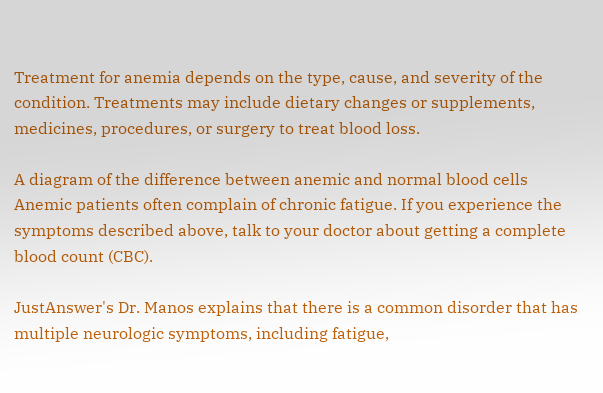Treatment for anemia depends on the type, cause, and severity of the condition. Treatments may include dietary changes or supplements, medicines, procedures, or surgery to treat blood loss.

A diagram of the difference between anemic and normal blood cells
Anemic patients often complain of chronic fatigue. If you experience the symptoms described above, talk to your doctor about getting a complete blood count (CBC).

JustAnswer's Dr. Manos explains that there is a common disorder that has multiple neurologic symptoms, including fatigue,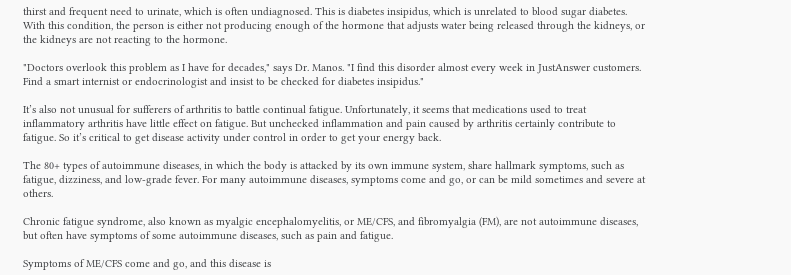thirst and frequent need to urinate, which is often undiagnosed. This is diabetes insipidus, which is unrelated to blood sugar diabetes. With this condition, the person is either not producing enough of the hormone that adjusts water being released through the kidneys, or the kidneys are not reacting to the hormone.

"Doctors overlook this problem as I have for decades," says Dr. Manos. "I find this disorder almost every week in JustAnswer customers. Find a smart internist or endocrinologist and insist to be checked for diabetes insipidus."

It’s also not unusual for sufferers of arthritis to battle continual fatigue. Unfortunately, it seems that medications used to treat inflammatory arthritis have little effect on fatigue. But unchecked inflammation and pain caused by arthritis certainly contribute to fatigue. So it’s critical to get disease activity under control in order to get your energy back.

The 80+ types of autoimmune diseases, in which the body is attacked by its own immune system, share hallmark symptoms, such as fatigue, dizziness, and low-grade fever. For many autoimmune diseases, symptoms come and go, or can be mild sometimes and severe at others.

Chronic fatigue syndrome, also known as myalgic encephalomyelitis, or ME/CFS, and fibromyalgia (FM), are not autoimmune diseases, but often have symptoms of some autoimmune diseases, such as pain and fatigue.

Symptoms of ME/CFS come and go, and this disease is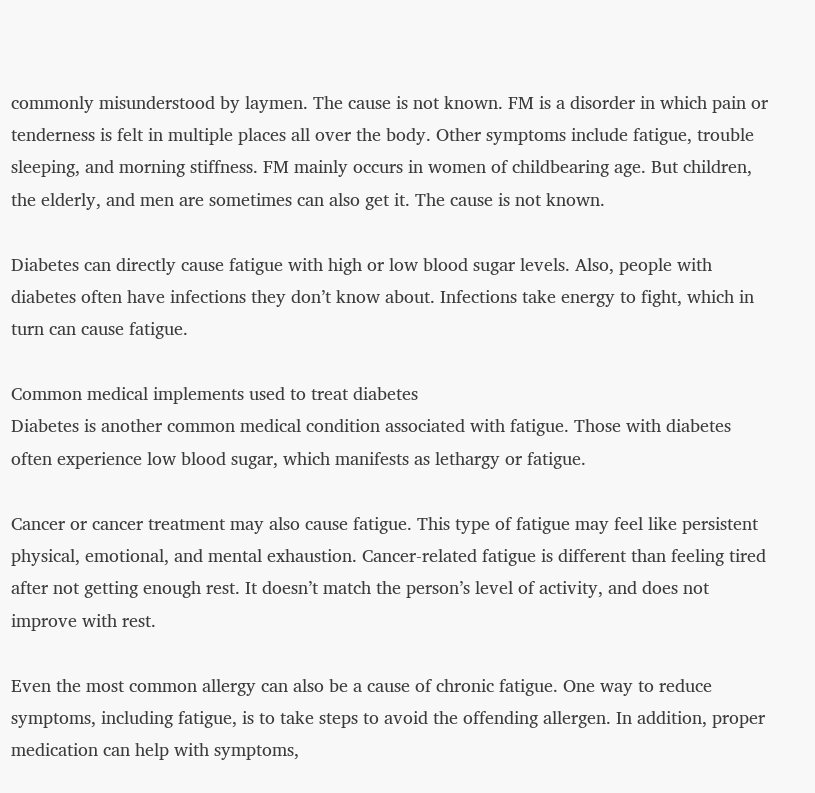commonly misunderstood by laymen. The cause is not known. FM is a disorder in which pain or tenderness is felt in multiple places all over the body. Other symptoms include fatigue, trouble sleeping, and morning stiffness. FM mainly occurs in women of childbearing age. But children, the elderly, and men are sometimes can also get it. The cause is not known.

Diabetes can directly cause fatigue with high or low blood sugar levels. Also, people with diabetes often have infections they don’t know about. Infections take energy to fight, which in turn can cause fatigue.

Common medical implements used to treat diabetes
Diabetes is another common medical condition associated with fatigue. Those with diabetes often experience low blood sugar, which manifests as lethargy or fatigue.

Cancer or cancer treatment may also cause fatigue. This type of fatigue may feel like persistent physical, emotional, and mental exhaustion. Cancer-related fatigue is different than feeling tired after not getting enough rest. It doesn’t match the person’s level of activity, and does not improve with rest.

Even the most common allergy can also be a cause of chronic fatigue. One way to reduce symptoms, including fatigue, is to take steps to avoid the offending allergen. In addition, proper medication can help with symptoms,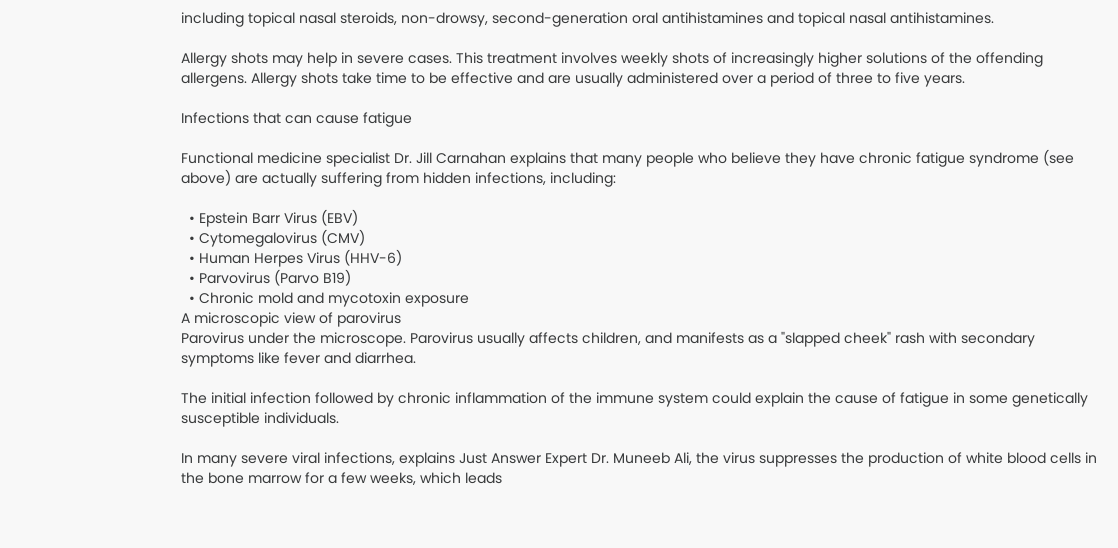including topical nasal steroids, non-drowsy, second-generation oral antihistamines and topical nasal antihistamines.

Allergy shots may help in severe cases. This treatment involves weekly shots of increasingly higher solutions of the offending allergens. Allergy shots take time to be effective and are usually administered over a period of three to five years.

Infections that can cause fatigue

Functional medicine specialist Dr. Jill Carnahan explains that many people who believe they have chronic fatigue syndrome (see above) are actually suffering from hidden infections, including:

  • Epstein Barr Virus (EBV)
  • Cytomegalovirus (CMV)
  • Human Herpes Virus (HHV-6)
  • Parvovirus (Parvo B19)
  • Chronic mold and mycotoxin exposure
A microscopic view of parovirus
Parovirus under the microscope. Parovirus usually affects children, and manifests as a "slapped cheek" rash with secondary symptoms like fever and diarrhea.

The initial infection followed by chronic inflammation of the immune system could explain the cause of fatigue in some genetically susceptible individuals.

In many severe viral infections, explains Just Answer Expert Dr. Muneeb Ali, the virus suppresses the production of white blood cells in the bone marrow for a few weeks, which leads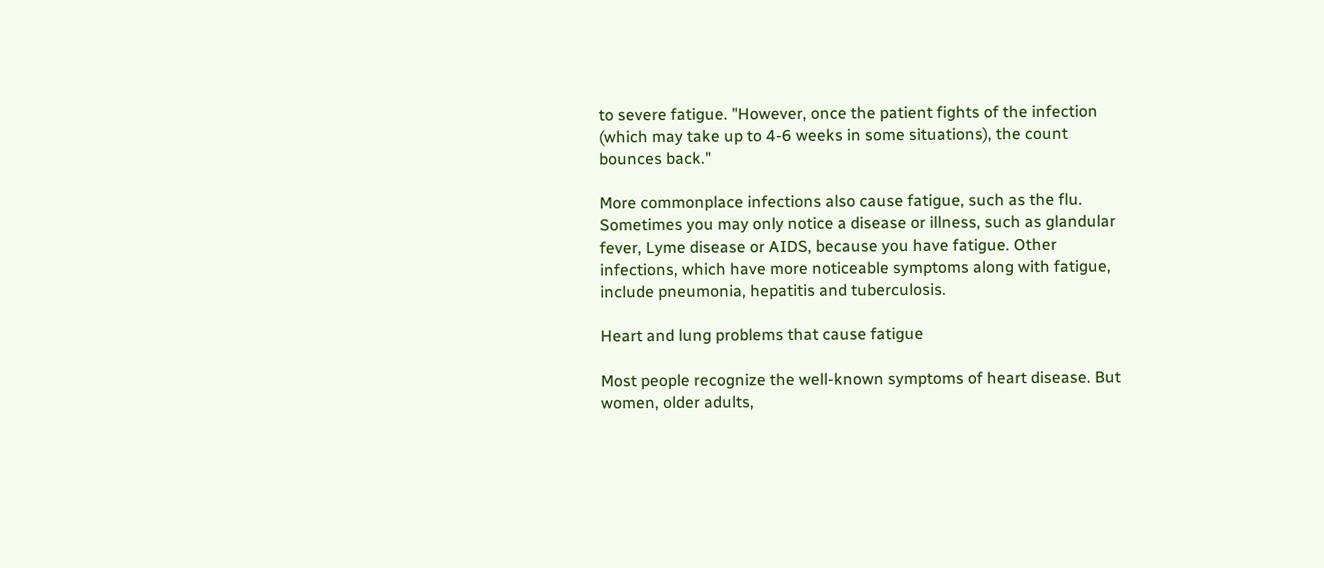to severe fatigue. "However, once the patient fights of the infection (which may take up to 4-6 weeks in some situations), the count bounces back."

More commonplace infections also cause fatigue, such as the flu. Sometimes you may only notice a disease or illness, such as glandular fever, Lyme disease or AIDS, because you have fatigue. Other infections, which have more noticeable symptoms along with fatigue, include pneumonia, hepatitis and tuberculosis.

Heart and lung problems that cause fatigue

Most people recognize the well-known symptoms of heart disease. But women, older adults,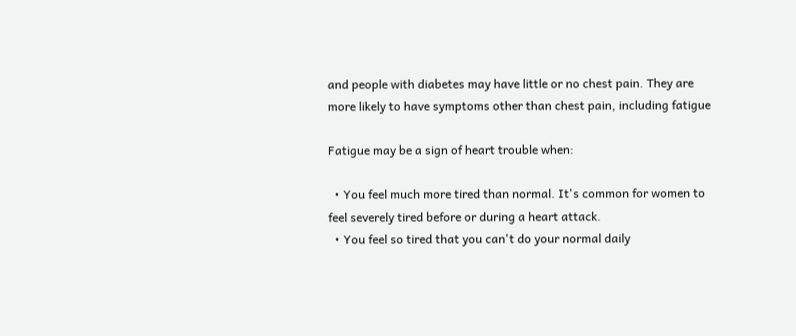and people with diabetes may have little or no chest pain. They are more likely to have symptoms other than chest pain, including fatigue

Fatigue may be a sign of heart trouble when:

  • You feel much more tired than normal. It's common for women to feel severely tired before or during a heart attack.
  • You feel so tired that you can't do your normal daily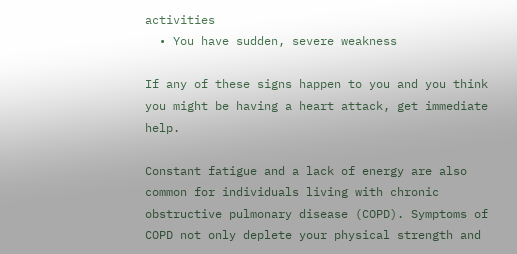activities
  • You have sudden, severe weakness

If any of these signs happen to you and you think you might be having a heart attack, get immediate help.

Constant fatigue and a lack of energy are also common for individuals living with chronic obstructive pulmonary disease (COPD). Symptoms of COPD not only deplete your physical strength and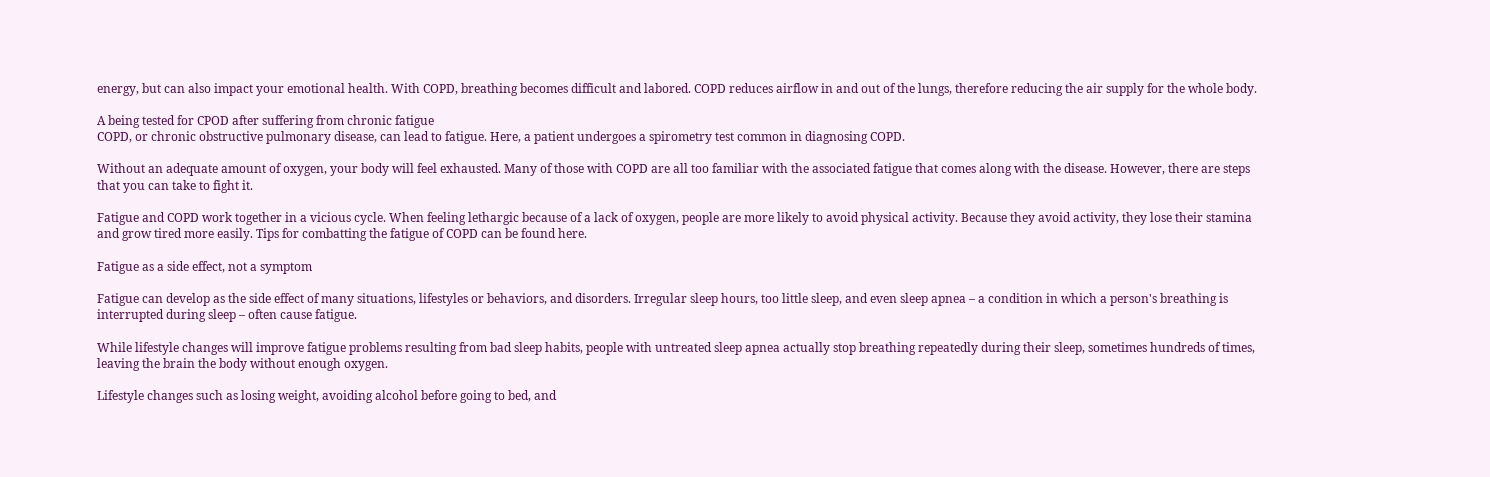energy, but can also impact your emotional health. With COPD, breathing becomes difficult and labored. COPD reduces airflow in and out of the lungs, therefore reducing the air supply for the whole body.

A being tested for CPOD after suffering from chronic fatigue
COPD, or chronic obstructive pulmonary disease, can lead to fatigue. Here, a patient undergoes a spirometry test common in diagnosing COPD.

Without an adequate amount of oxygen, your body will feel exhausted. Many of those with COPD are all too familiar with the associated fatigue that comes along with the disease. However, there are steps that you can take to fight it.

Fatigue and COPD work together in a vicious cycle. When feeling lethargic because of a lack of oxygen, people are more likely to avoid physical activity. Because they avoid activity, they lose their stamina and grow tired more easily. Tips for combatting the fatigue of COPD can be found here.

Fatigue as a side effect, not a symptom

Fatigue can develop as the side effect of many situations, lifestyles or behaviors, and disorders. Irregular sleep hours, too little sleep, and even sleep apnea – a condition in which a person's breathing is interrupted during sleep – often cause fatigue.

While lifestyle changes will improve fatigue problems resulting from bad sleep habits, people with untreated sleep apnea actually stop breathing repeatedly during their sleep, sometimes hundreds of times, leaving the brain the body without enough oxygen.

Lifestyle changes such as losing weight, avoiding alcohol before going to bed, and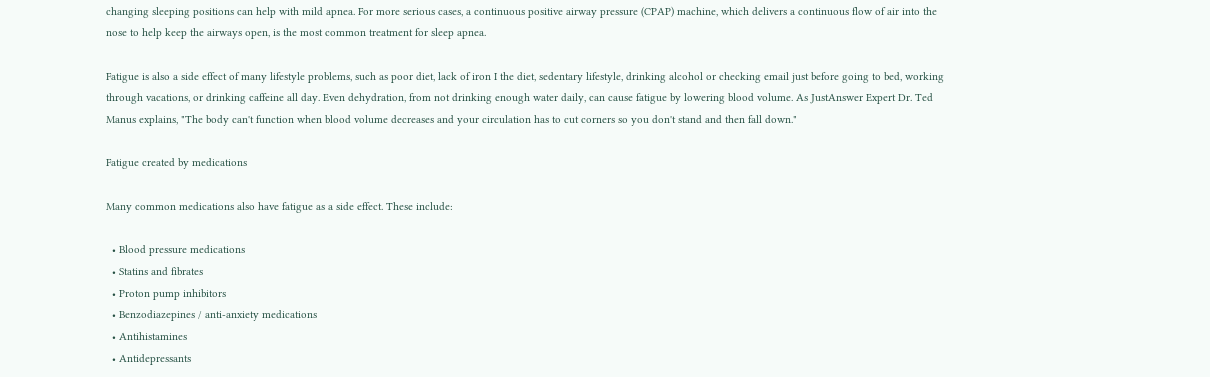changing sleeping positions can help with mild apnea. For more serious cases, a continuous positive airway pressure (CPAP) machine, which delivers a continuous flow of air into the nose to help keep the airways open, is the most common treatment for sleep apnea.

Fatigue is also a side effect of many lifestyle problems, such as poor diet, lack of iron I the diet, sedentary lifestyle, drinking alcohol or checking email just before going to bed, working through vacations, or drinking caffeine all day. Even dehydration, from not drinking enough water daily, can cause fatigue by lowering blood volume. As JustAnswer Expert Dr. Ted Manus explains, "The body can't function when blood volume decreases and your circulation has to cut corners so you don't stand and then fall down."

Fatigue created by medications

Many common medications also have fatigue as a side effect. These include:

  • Blood pressure medications
  • Statins and fibrates
  • Proton pump inhibitors
  • Benzodiazepines / anti-anxiety medications
  • Antihistamines
  • Antidepressants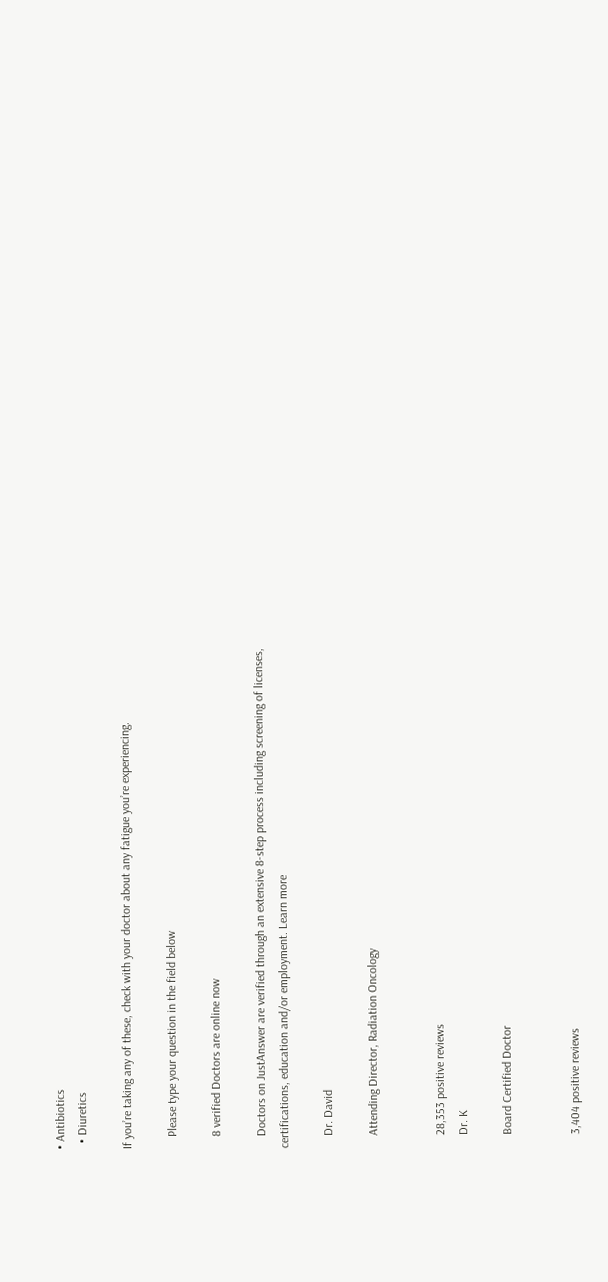• Antibiotics
  • Diuretics

If you’re taking any of these, check with your doctor about any fatigue you’re experiencing.

    Please type your question in the field below

    8 verified Doctors are online now

    Doctors on JustAnswer are verified through an extensive 8-step process including screening of licenses, certifications, education and/or employment. Learn more

    Dr. David

    Attending Director, Radiation Oncology


    28,353 positive reviews
    Dr. K

    Board Certified Doctor


    3,404 positive reviews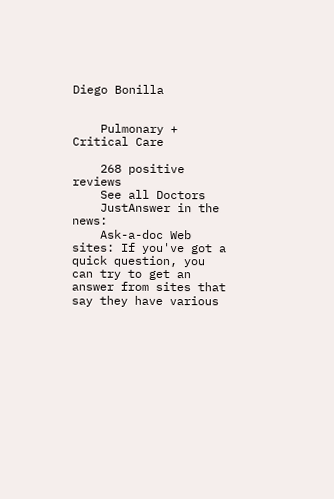Diego Bonilla


    Pulmonary + Critical Care

    268 positive reviews
    See all Doctors
    JustAnswer in the news:
    Ask-a-doc Web sites: If you've got a quick question, you can try to get an answer from sites that say they have various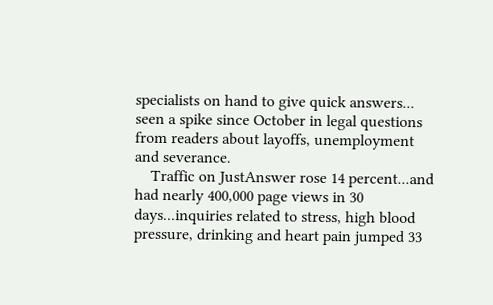specialists on hand to give quick answers... seen a spike since October in legal questions from readers about layoffs, unemployment and severance.
    Traffic on JustAnswer rose 14 percent...and had nearly 400,000 page views in 30 days...inquiries related to stress, high blood pressure, drinking and heart pain jumped 33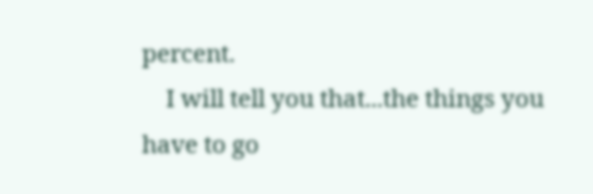percent.
    I will tell you that...the things you have to go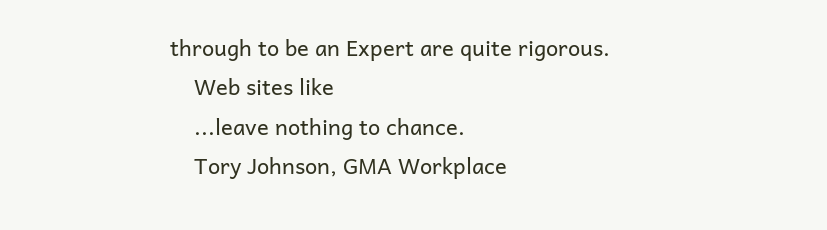through to be an Expert are quite rigorous.
    Web sites like
    ...leave nothing to chance.
    Tory Johnson, GMA Workplace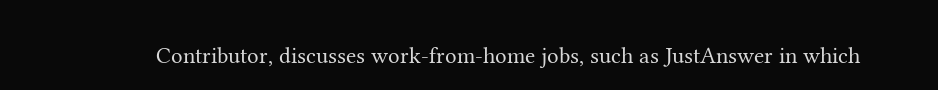Contributor, discusses work-from-home jobs, such as JustAnswer in which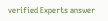verified Experts answer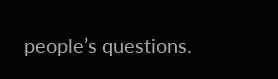people’s questions.